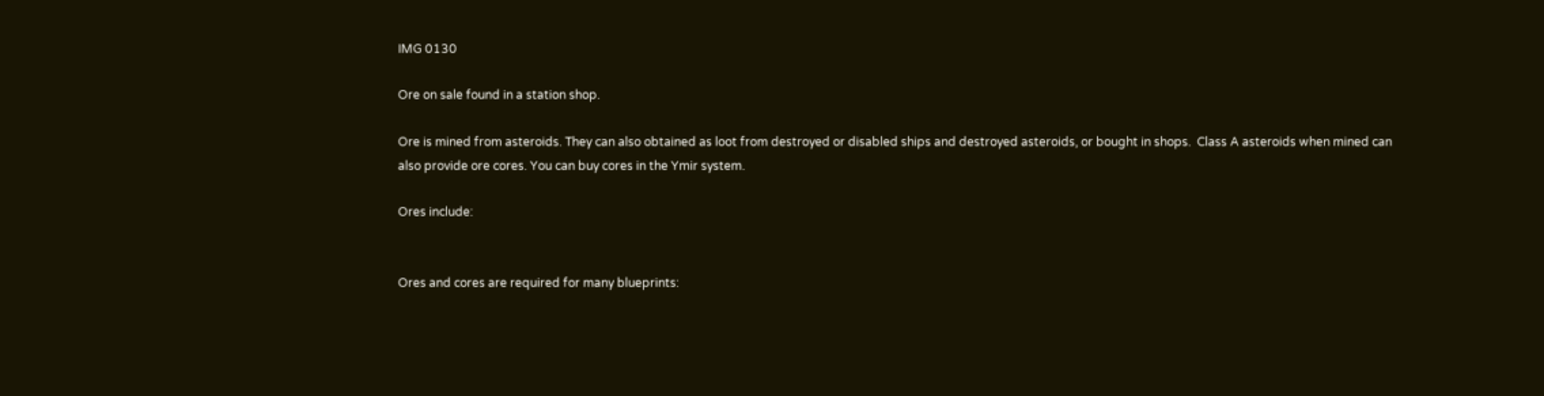IMG 0130

Ore on sale found in a station shop.

Ore is mined from asteroids. They can also obtained as loot from destroyed or disabled ships and destroyed asteroids, or bought in shops.  Class A asteroids when mined can also provide ore cores. You can buy cores in the Ymir system.

Ores include:


Ores and cores are required for many blueprints: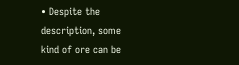• Despite the description, some kind of ore can be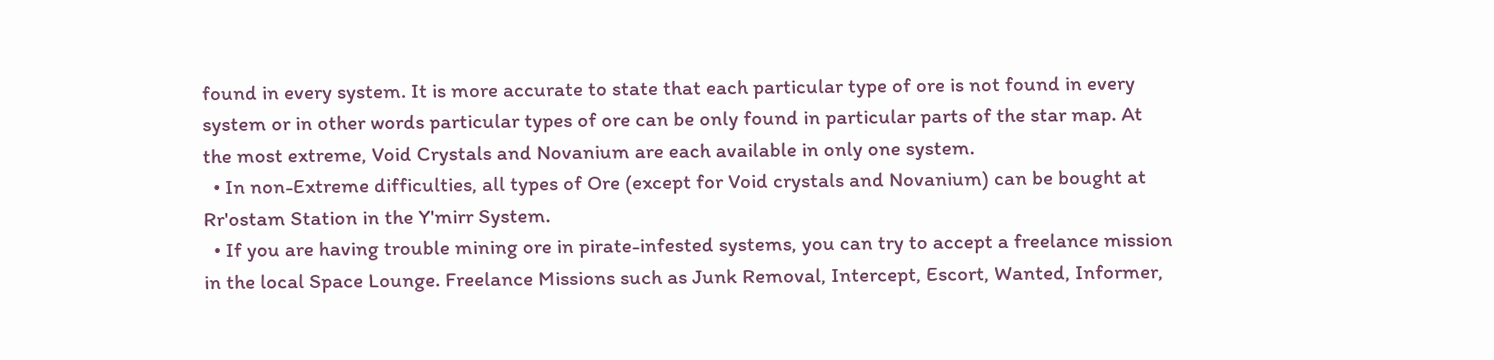found in every system. It is more accurate to state that each particular type of ore is not found in every system or in other words particular types of ore can be only found in particular parts of the star map. At the most extreme, Void Crystals and Novanium are each available in only one system.
  • In non-Extreme difficulties, all types of Ore (except for Void crystals and Novanium) can be bought at Rr'ostam Station in the Y'mirr System.
  • If you are having trouble mining ore in pirate-infested systems, you can try to accept a freelance mission in the local Space Lounge. Freelance Missions such as Junk Removal, Intercept, Escort, Wanted, Informer,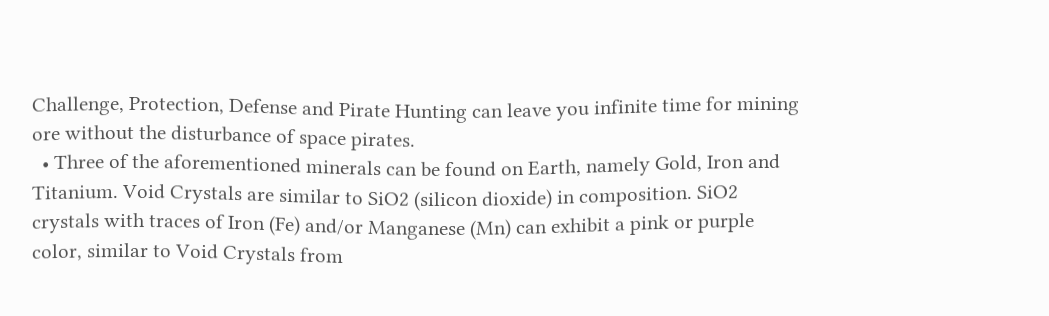Challenge, Protection, Defense and Pirate Hunting can leave you infinite time for mining ore without the disturbance of space pirates.
  • Three of the aforementioned minerals can be found on Earth, namely Gold, Iron and Titanium. Void Crystals are similar to SiO2 (silicon dioxide) in composition. SiO2 crystals with traces of Iron (Fe) and/or Manganese (Mn) can exhibit a pink or purple color, similar to Void Crystals from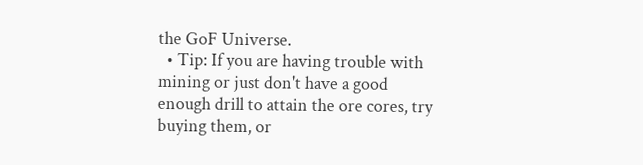the GoF Universe.
  • Tip: If you are having trouble with mining or just don't have a good enough drill to attain the ore cores, try buying them, or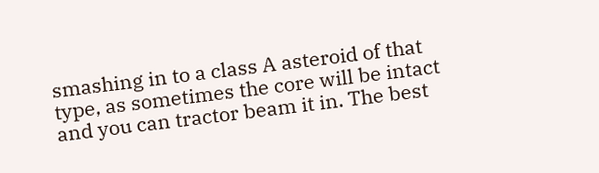smashing in to a class A asteroid of that type, as sometimes the core will be intact and you can tractor beam it in. The best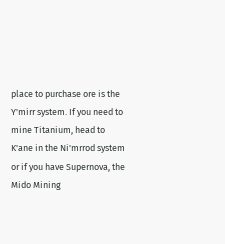place to purchase ore is the Y'mirr system. If you need to mine Titanium, head to K'ane in the Ni'mrrod system or if you have Supernova, the Mido Mining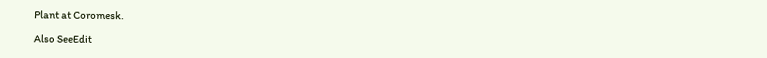Plant at Coromesk.

Also SeeEdit